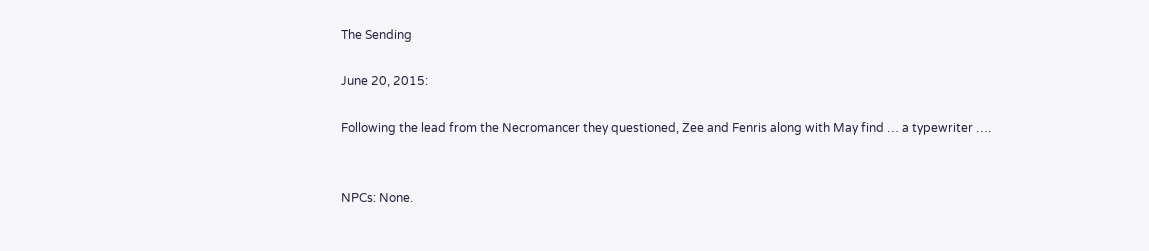The Sending

June 20, 2015:

Following the lead from the Necromancer they questioned, Zee and Fenris along with May find … a typewriter ….


NPCs: None.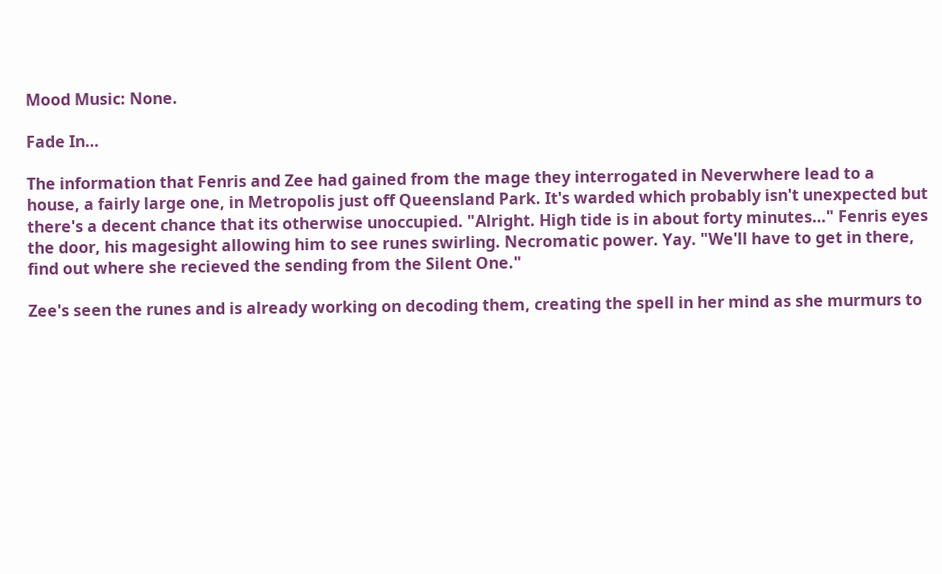Mood Music: None.

Fade In…

The information that Fenris and Zee had gained from the mage they interrogated in Neverwhere lead to a house, a fairly large one, in Metropolis just off Queensland Park. It's warded which probably isn't unexpected but there's a decent chance that its otherwise unoccupied. "Alright. High tide is in about forty minutes…" Fenris eyes the door, his magesight allowing him to see runes swirling. Necromatic power. Yay. "We'll have to get in there, find out where she recieved the sending from the Silent One."

Zee's seen the runes and is already working on decoding them, creating the spell in her mind as she murmurs to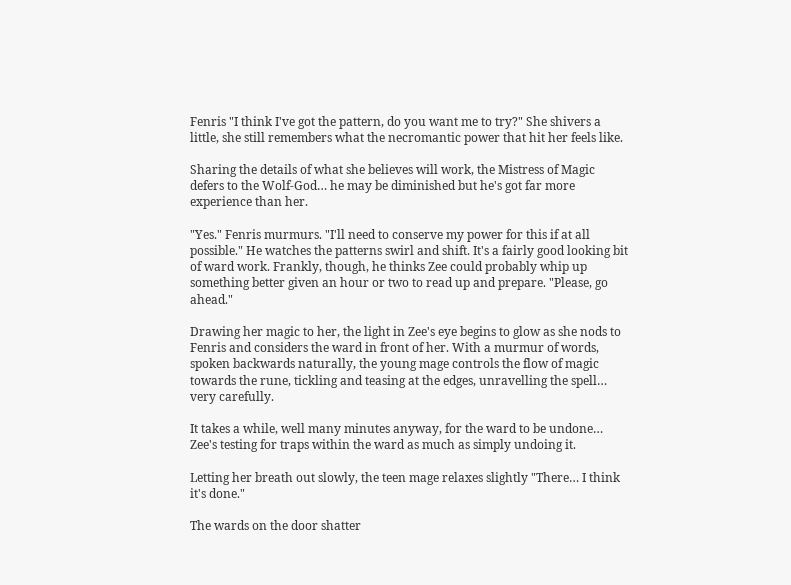Fenris "I think I've got the pattern, do you want me to try?" She shivers a little, she still remembers what the necromantic power that hit her feels like.

Sharing the details of what she believes will work, the Mistress of Magic defers to the Wolf-God… he may be diminished but he's got far more experience than her.

"Yes." Fenris murmurs. "I'll need to conserve my power for this if at all possible." He watches the patterns swirl and shift. It's a fairly good looking bit of ward work. Frankly, though, he thinks Zee could probably whip up something better given an hour or two to read up and prepare. "Please, go ahead."

Drawing her magic to her, the light in Zee's eye begins to glow as she nods to Fenris and considers the ward in front of her. With a murmur of words, spoken backwards naturally, the young mage controls the flow of magic towards the rune, tickling and teasing at the edges, unravelling the spell… very carefully.

It takes a while, well many minutes anyway, for the ward to be undone… Zee's testing for traps within the ward as much as simply undoing it.

Letting her breath out slowly, the teen mage relaxes slightly "There… I think it's done."

The wards on the door shatter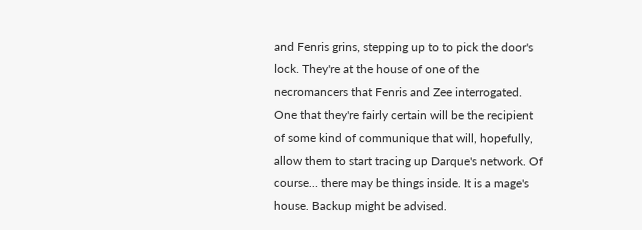and Fenris grins, stepping up to to pick the door's lock. They're at the house of one of the necromancers that Fenris and Zee interrogated. One that they're fairly certain will be the recipient of some kind of communique that will, hopefully, allow them to start tracing up Darque's network. Of course… there may be things inside. It is a mage's house. Backup might be advised.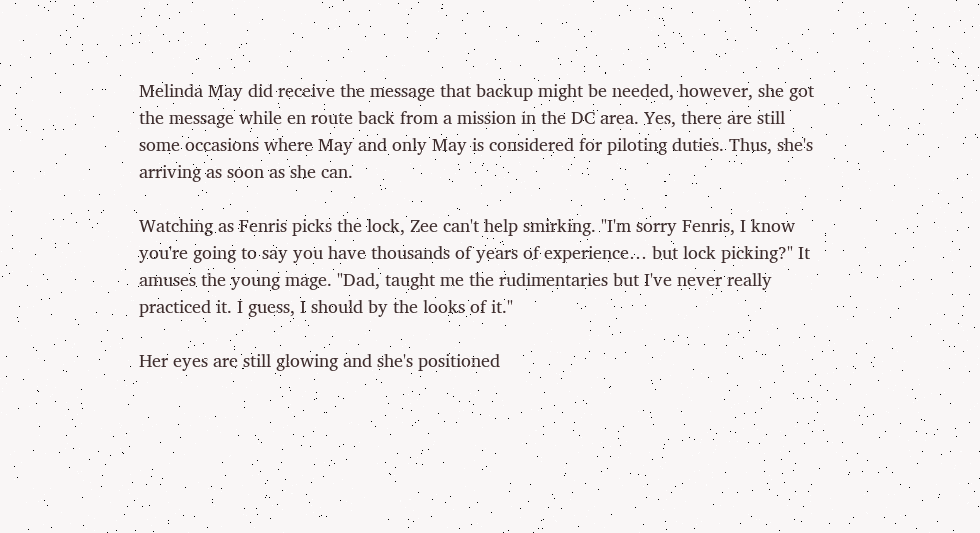Melinda May did receive the message that backup might be needed, however, she got the message while en route back from a mission in the DC area. Yes, there are still some occasions where May and only May is considered for piloting duties. Thus, she's arriving as soon as she can.

Watching as Fenris picks the lock, Zee can't help smirking. "I'm sorry Fenris, I know you're going to say you have thousands of years of experience… but lock picking?" It amuses the young mage. "Dad, taught me the rudimentaries but I've never really practiced it. I guess, I should by the looks of it."

Her eyes are still glowing and she's positioned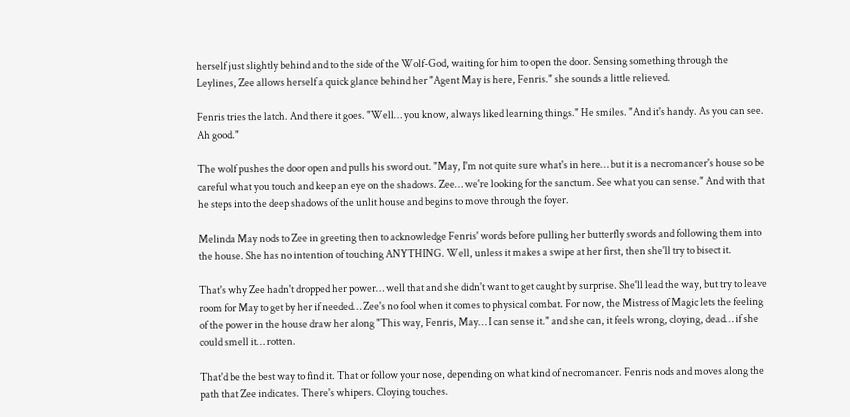herself just slightly behind and to the side of the Wolf-God, waiting for him to open the door. Sensing something through the Leylines, Zee allows herself a quick glance behind her "Agent May is here, Fenris." she sounds a little relieved.

Fenris tries the latch. And there it goes. "Well… you know, always liked learning things." He smiles. "And it's handy. As you can see. Ah good."

The wolf pushes the door open and pulls his sword out. "May, I'm not quite sure what's in here… but it is a necromancer's house so be careful what you touch and keep an eye on the shadows. Zee… we're looking for the sanctum. See what you can sense." And with that he steps into the deep shadows of the unlit house and begins to move through the foyer.

Melinda May nods to Zee in greeting then to acknowledge Fenris' words before pulling her butterfly swords and following them into the house. She has no intention of touching ANYTHING. Well, unless it makes a swipe at her first, then she'll try to bisect it.

That's why Zee hadn't dropped her power… well that and she didn't want to get caught by surprise. She'll lead the way, but try to leave room for May to get by her if needed… Zee's no fool when it comes to physical combat. For now, the Mistress of Magic lets the feeling of the power in the house draw her along "This way, Fenris, May… I can sense it." and she can, it feels wrong, cloying, dead… if she could smell it… rotten.

That'd be the best way to find it. That or follow your nose, depending on what kind of necromancer. Fenris nods and moves along the path that Zee indicates. There's whipers. Cloying touches.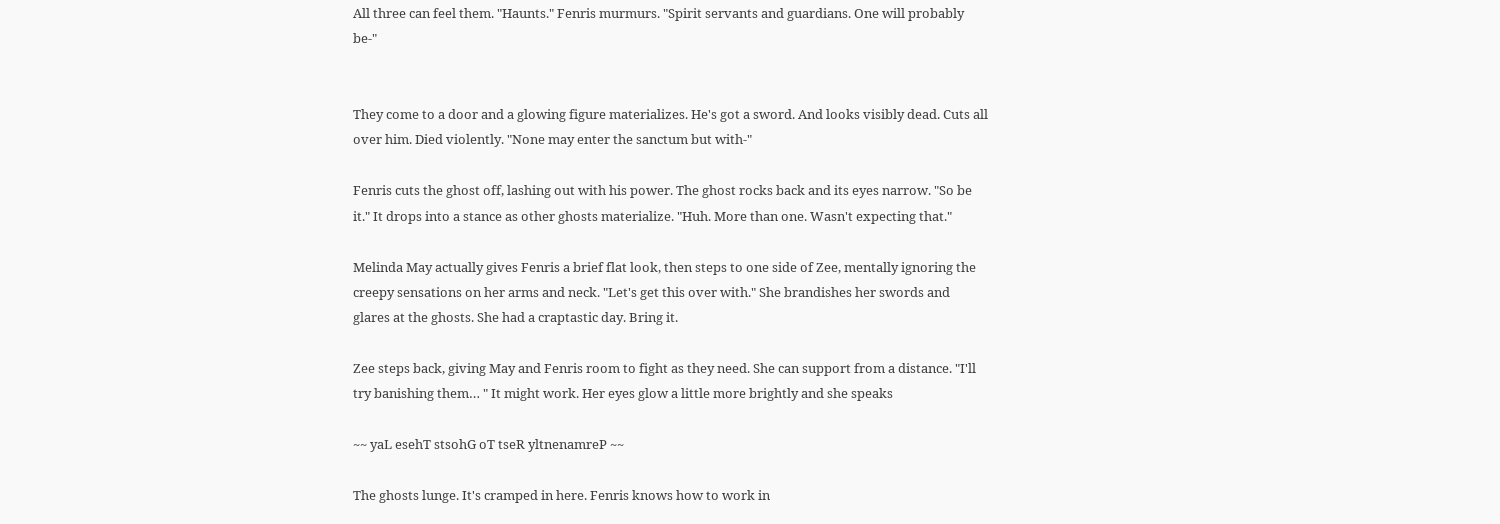All three can feel them. "Haunts." Fenris murmurs. "Spirit servants and guardians. One will probably be-"


They come to a door and a glowing figure materializes. He's got a sword. And looks visibly dead. Cuts all over him. Died violently. "None may enter the sanctum but with-"

Fenris cuts the ghost off, lashing out with his power. The ghost rocks back and its eyes narrow. "So be it." It drops into a stance as other ghosts materialize. "Huh. More than one. Wasn't expecting that."

Melinda May actually gives Fenris a brief flat look, then steps to one side of Zee, mentally ignoring the creepy sensations on her arms and neck. "Let's get this over with." She brandishes her swords and glares at the ghosts. She had a craptastic day. Bring it.

Zee steps back, giving May and Fenris room to fight as they need. She can support from a distance. "I'll try banishing them… " It might work. Her eyes glow a little more brightly and she speaks

~~ yaL esehT stsohG oT tseR yltnenamreP ~~

The ghosts lunge. It's cramped in here. Fenris knows how to work in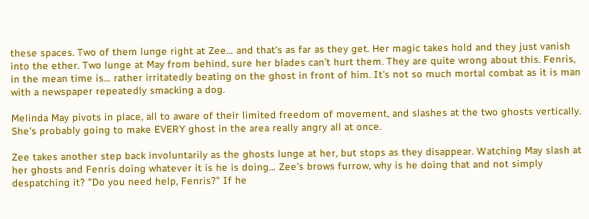these spaces. Two of them lunge right at Zee… and that's as far as they get. Her magic takes hold and they just vanish into the ether. Two lunge at May from behind, sure her blades can't hurt them. They are quite wrong about this. Fenris, in the mean time is… rather irritatedly beating on the ghost in front of him. It's not so much mortal combat as it is man with a newspaper repeatedly smacking a dog.

Melinda May pivots in place, all to aware of their limited freedom of movement, and slashes at the two ghosts vertically. She's probably going to make EVERY ghost in the area really angry all at once.

Zee takes another step back involuntarily as the ghosts lunge at her, but stops as they disappear. Watching May slash at her ghosts and Fenris doing whatever it is he is doing… Zee's brows furrow, why is he doing that and not simply despatching it? "Do you need help, Fenris?" If he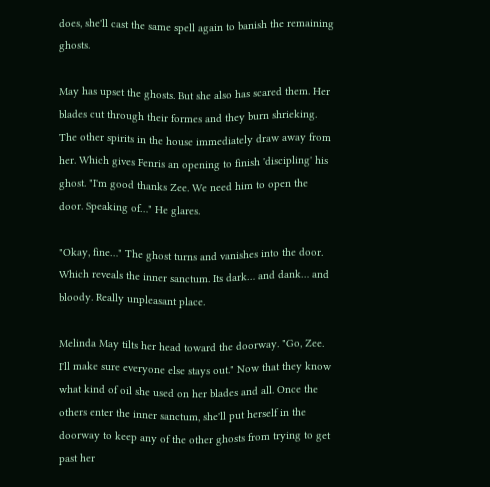does, she'll cast the same spell again to banish the remaining ghosts.

May has upset the ghosts. But she also has scared them. Her blades cut through their formes and they burn shrieking. The other spirits in the house immediately draw away from her. Which gives Fenris an opening to finish 'discipling' his ghost. "I'm good thanks Zee. We need him to open the door. Speaking of…" He glares.

"Okay, fine…" The ghost turns and vanishes into the door. Which reveals the inner sanctum. Its dark… and dank… and bloody. Really unpleasant place.

Melinda May tilts her head toward the doorway. "Go, Zee. I'll make sure everyone else stays out." Now that they know what kind of oil she used on her blades and all. Once the others enter the inner sanctum, she'll put herself in the doorway to keep any of the other ghosts from trying to get past her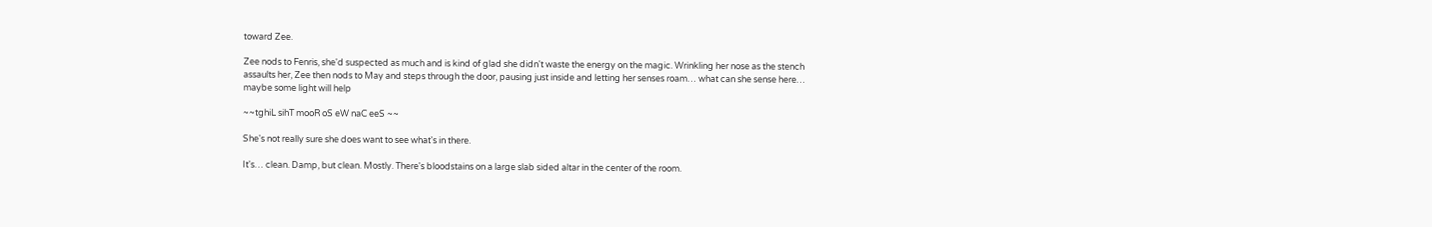toward Zee.

Zee nods to Fenris, she'd suspected as much and is kind of glad she didn't waste the energy on the magic. Wrinkling her nose as the stench assaults her, Zee then nods to May and steps through the door, pausing just inside and letting her senses roam… what can she sense here… maybe some light will help

~~tghiL sihT mooR oS eW naC eeS ~~

She's not really sure she does want to see what's in there.

It's… clean. Damp, but clean. Mostly. There's bloodstains on a large slab sided altar in the center of the room.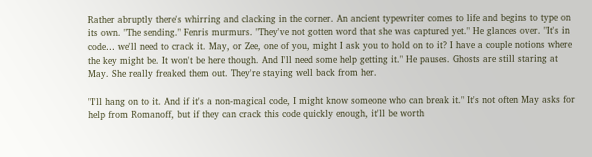Rather abruptly there's whirring and clacking in the corner. An ancient typewriter comes to life and begins to type on its own. "The sending." Fenris murmurs. "They've not gotten word that she was captured yet." He glances over. "It's in code… we'll need to crack it. May, or Zee, one of you, might I ask you to hold on to it? I have a couple notions where the key might be. It won't be here though. And I'll need some help getting it." He pauses. Ghosts are still staring at May. She really freaked them out. They're staying well back from her.

"I'll hang on to it. And if it's a non-magical code, I might know someone who can break it." It's not often May asks for help from Romanoff, but if they can crack this code quickly enough, it'll be worth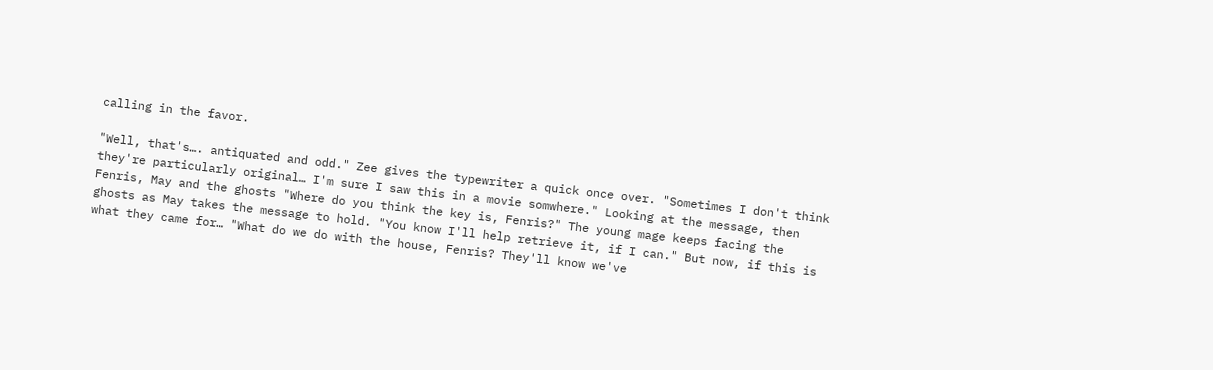calling in the favor.

"Well, that's…. antiquated and odd." Zee gives the typewriter a quick once over. "Sometimes I don't think they're particularly original… I'm sure I saw this in a movie somwhere." Looking at the message, then Fenris, May and the ghosts "Where do you think the key is, Fenris?" The young mage keeps facing the ghosts as May takes the message to hold. "You know I'll help retrieve it, if I can." But now, if this is what they came for… "What do we do with the house, Fenris? They'll know we've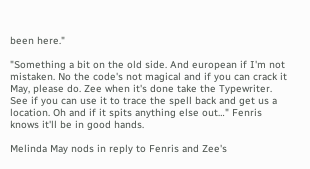been here."

"Something a bit on the old side. And european if I'm not mistaken. No the code's not magical and if you can crack it May, please do. Zee when it's done take the Typewriter. See if you can use it to trace the spell back and get us a location. Oh and if it spits anything else out…" Fenris knows it'll be in good hands.

Melinda May nods in reply to Fenris and Zee's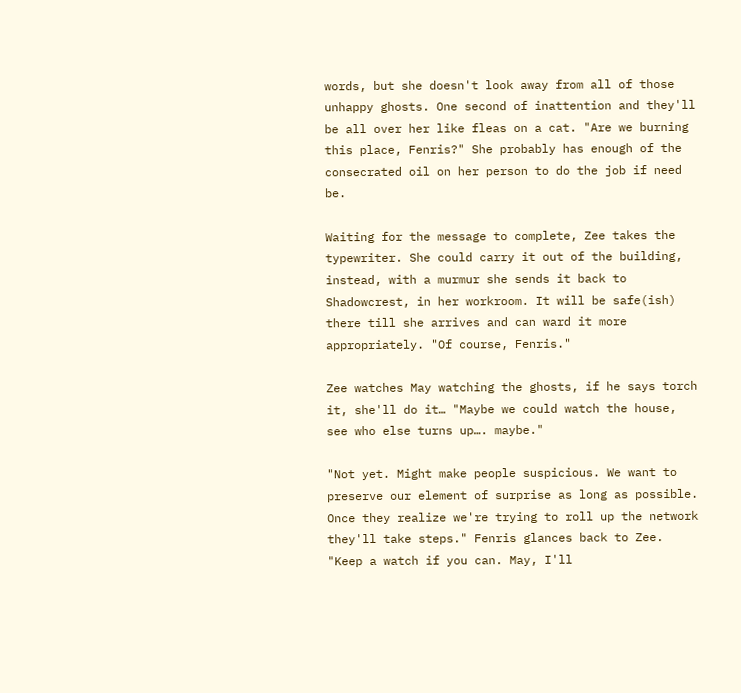words, but she doesn't look away from all of those unhappy ghosts. One second of inattention and they'll be all over her like fleas on a cat. "Are we burning this place, Fenris?" She probably has enough of the consecrated oil on her person to do the job if need be.

Waiting for the message to complete, Zee takes the typewriter. She could carry it out of the building, instead, with a murmur she sends it back to Shadowcrest, in her workroom. It will be safe(ish) there till she arrives and can ward it more appropriately. "Of course, Fenris."

Zee watches May watching the ghosts, if he says torch it, she'll do it… "Maybe we could watch the house, see who else turns up…. maybe."

"Not yet. Might make people suspicious. We want to preserve our element of surprise as long as possible. Once they realize we're trying to roll up the network they'll take steps." Fenris glances back to Zee. "Keep a watch if you can. May, I'll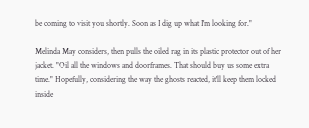be coming to visit you shortly. Soon as I dig up what I'm looking for."

Melinda May considers, then pulls the oiled rag in its plastic protector out of her jacket. "Oil all the windows and doorframes. That should buy us some extra time." Hopefully, considering the way the ghosts reacted, it'll keep them locked inside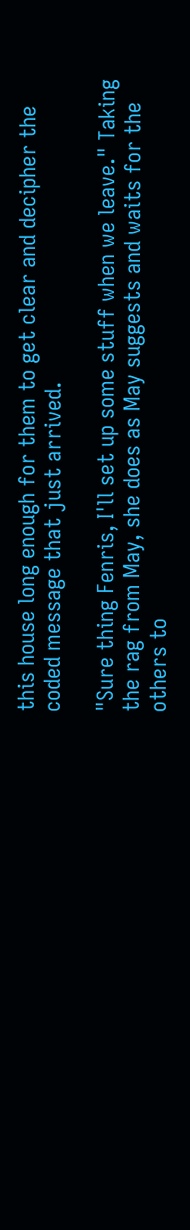this house long enough for them to get clear and decipher the coded message that just arrived.

"Sure thing Fenris, I'll set up some stuff when we leave." Taking the rag from May, she does as May suggests and waits for the others to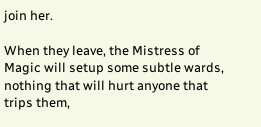join her.

When they leave, the Mistress of Magic will setup some subtle wards, nothing that will hurt anyone that trips them,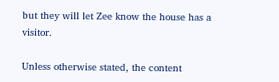but they will let Zee know the house has a visitor.

Unless otherwise stated, the content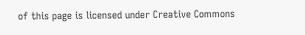of this page is licensed under Creative Commons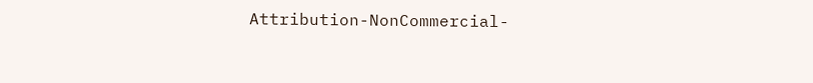Attribution-NonCommercial-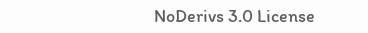NoDerivs 3.0 License